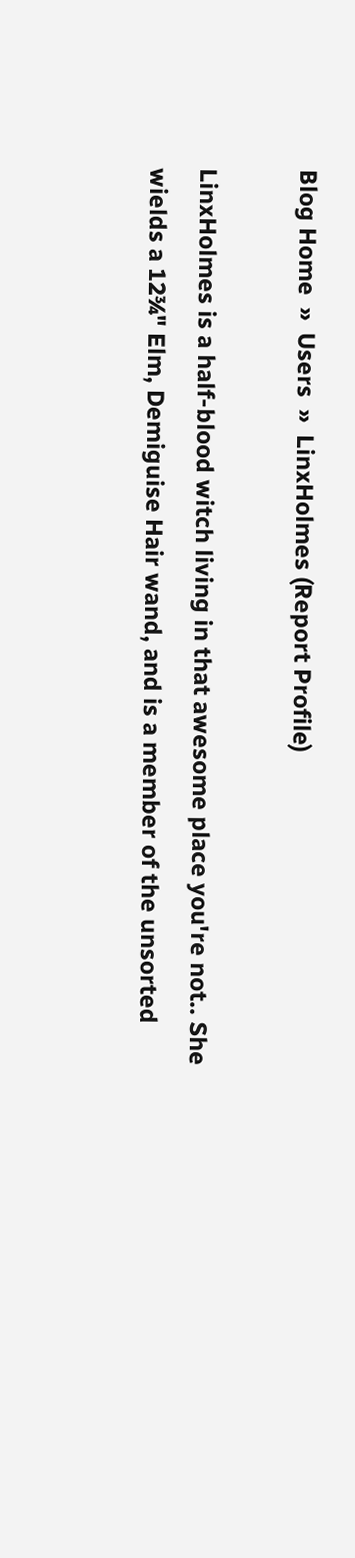Blog Home  »  Users  »  LinxHolmes (Report Profile)

LinxHolmes is a half-blood witch living in that awesome place you're not.. She wields a 12¾" Elm, Demiguise Hair wand, and is a member of the unsorted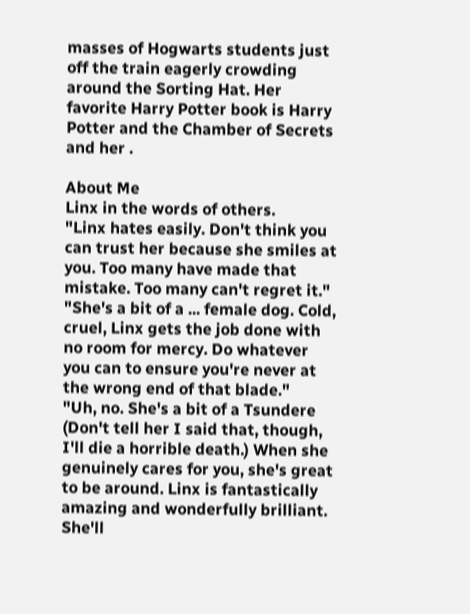masses of Hogwarts students just off the train eagerly crowding around the Sorting Hat. Her favorite Harry Potter book is Harry Potter and the Chamber of Secrets and her .

About Me
Linx in the words of others.
"Linx hates easily. Don't think you can trust her because she smiles at you. Too many have made that mistake. Too many can't regret it."
"She's a bit of a ... female dog. Cold, cruel, Linx gets the job done with no room for mercy. Do whatever you can to ensure you're never at the wrong end of that blade."
"Uh, no. She's a bit of a Tsundere (Don't tell her I said that, though, I'll die a horrible death.) When she genuinely cares for you, she's great to be around. Linx is fantastically amazing and wonderfully brilliant. She'll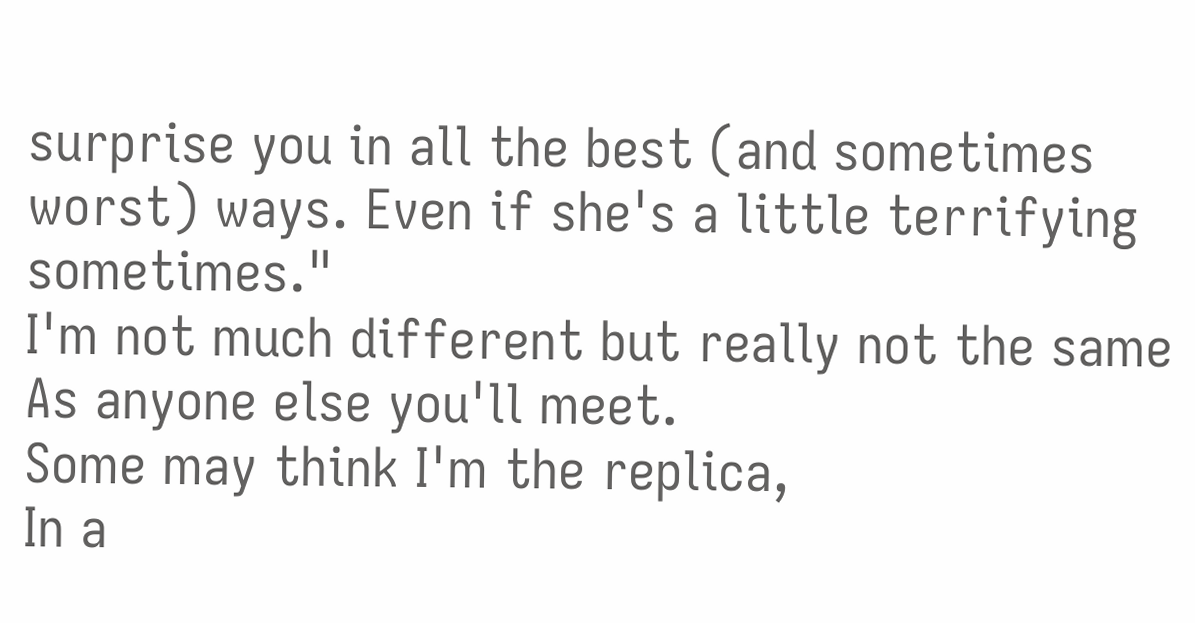surprise you in all the best (and sometimes worst) ways. Even if she's a little terrifying sometimes."
I'm not much different but really not the same
As anyone else you'll meet.
Some may think I'm the replica,
In a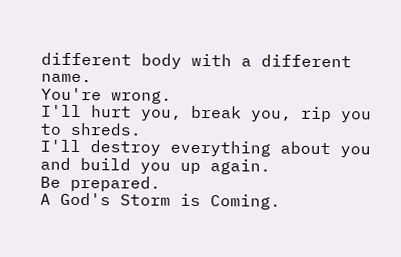different body with a different name.
You're wrong.
I'll hurt you, break you, rip you to shreds.
I'll destroy everything about you and build you up again.
Be prepared.
A God's Storm is Coming.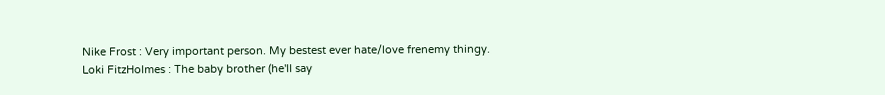Nike Frost : Very important person. My bestest ever hate/love frenemy thingy.
Loki FitzHolmes : The baby brother (he'll say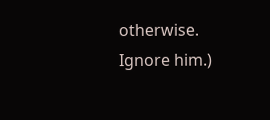otherwise. Ignore him.)